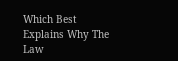Which Best Explains Why The Law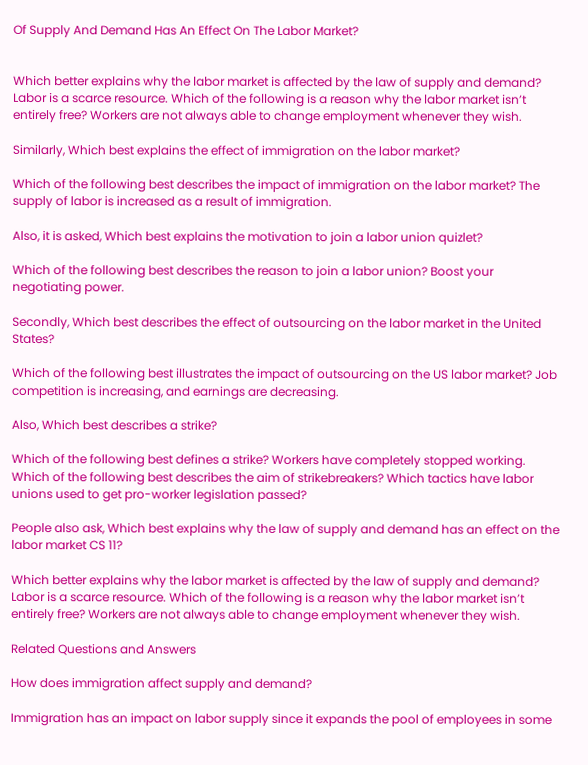Of Supply And Demand Has An Effect On The Labor Market?


Which better explains why the labor market is affected by the law of supply and demand? Labor is a scarce resource. Which of the following is a reason why the labor market isn’t entirely free? Workers are not always able to change employment whenever they wish.

Similarly, Which best explains the effect of immigration on the labor market?

Which of the following best describes the impact of immigration on the labor market? The supply of labor is increased as a result of immigration.

Also, it is asked, Which best explains the motivation to join a labor union quizlet?

Which of the following best describes the reason to join a labor union? Boost your negotiating power.

Secondly, Which best describes the effect of outsourcing on the labor market in the United States?

Which of the following best illustrates the impact of outsourcing on the US labor market? Job competition is increasing, and earnings are decreasing.

Also, Which best describes a strike?

Which of the following best defines a strike? Workers have completely stopped working. Which of the following best describes the aim of strikebreakers? Which tactics have labor unions used to get pro-worker legislation passed?

People also ask, Which best explains why the law of supply and demand has an effect on the labor market CS 11?

Which better explains why the labor market is affected by the law of supply and demand? Labor is a scarce resource. Which of the following is a reason why the labor market isn’t entirely free? Workers are not always able to change employment whenever they wish.

Related Questions and Answers

How does immigration affect supply and demand?

Immigration has an impact on labor supply since it expands the pool of employees in some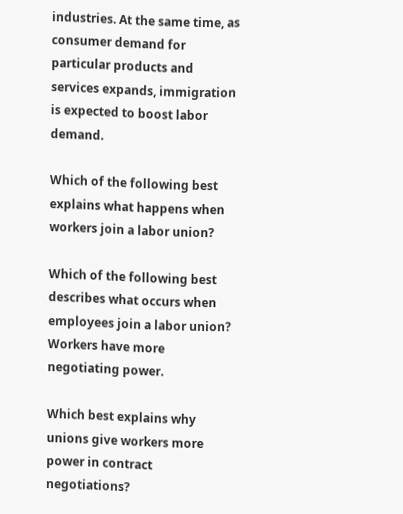industries. At the same time, as consumer demand for particular products and services expands, immigration is expected to boost labor demand.

Which of the following best explains what happens when workers join a labor union?

Which of the following best describes what occurs when employees join a labor union? Workers have more negotiating power.

Which best explains why unions give workers more power in contract negotiations?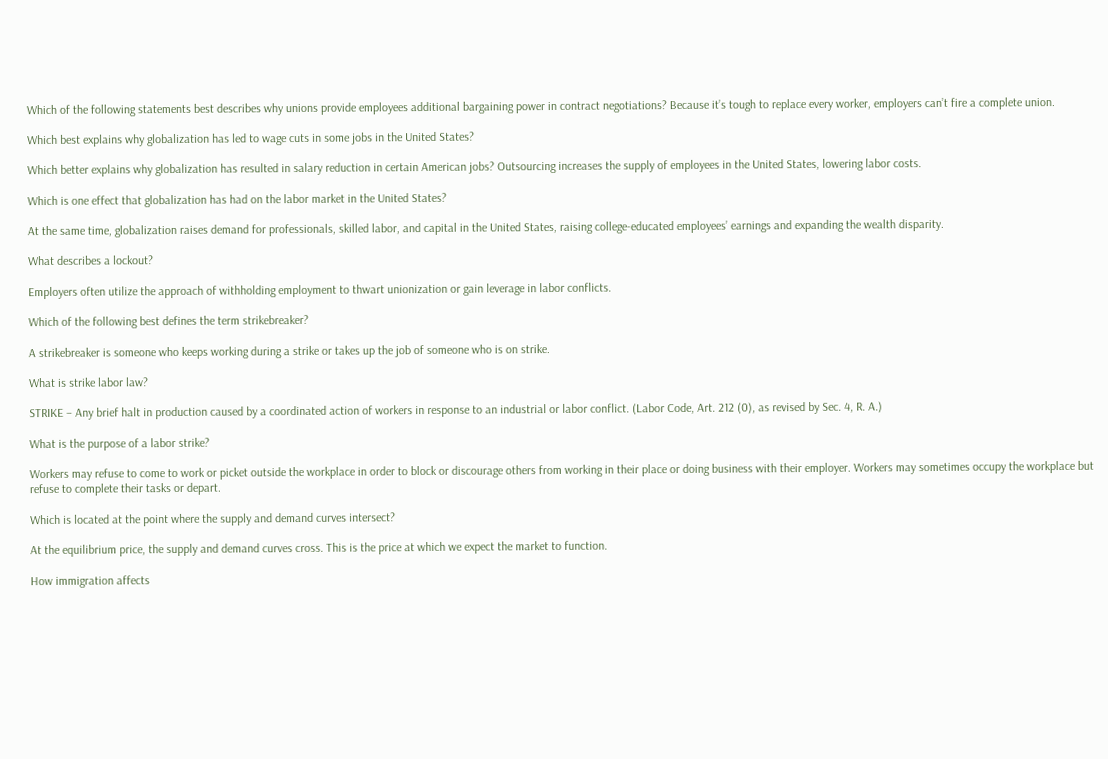Which of the following statements best describes why unions provide employees additional bargaining power in contract negotiations? Because it’s tough to replace every worker, employers can’t fire a complete union.

Which best explains why globalization has led to wage cuts in some jobs in the United States?

Which better explains why globalization has resulted in salary reduction in certain American jobs? Outsourcing increases the supply of employees in the United States, lowering labor costs.

Which is one effect that globalization has had on the labor market in the United States?

At the same time, globalization raises demand for professionals, skilled labor, and capital in the United States, raising college-educated employees’ earnings and expanding the wealth disparity.

What describes a lockout?

Employers often utilize the approach of withholding employment to thwart unionization or gain leverage in labor conflicts.

Which of the following best defines the term strikebreaker?

A strikebreaker is someone who keeps working during a strike or takes up the job of someone who is on strike.

What is strike labor law?

STRIKE – Any brief halt in production caused by a coordinated action of workers in response to an industrial or labor conflict. (Labor Code, Art. 212 (0), as revised by Sec. 4, R. A.)

What is the purpose of a labor strike?

Workers may refuse to come to work or picket outside the workplace in order to block or discourage others from working in their place or doing business with their employer. Workers may sometimes occupy the workplace but refuse to complete their tasks or depart.

Which is located at the point where the supply and demand curves intersect?

At the equilibrium price, the supply and demand curves cross. This is the price at which we expect the market to function.

How immigration affects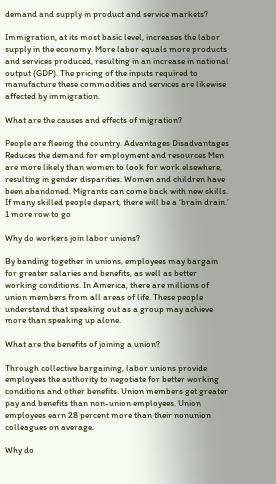demand and supply in product and service markets?

Immigration, at its most basic level, increases the labor supply in the economy. More labor equals more products and services produced, resulting in an increase in national output (GDP). The pricing of the inputs required to manufacture these commodities and services are likewise affected by immigration.

What are the causes and effects of migration?

People are fleeing the country. Advantages Disadvantages Reduces the demand for employment and resources Men are more likely than women to look for work elsewhere, resulting in gender disparities. Women and children have been abandoned. Migrants can come back with new skills. If many skilled people depart, there will be a ‘brain drain.’ 1 more row to go

Why do workers join labor unions?

By banding together in unions, employees may bargain for greater salaries and benefits, as well as better working conditions. In America, there are millions of union members from all areas of life. These people understand that speaking out as a group may achieve more than speaking up alone.

What are the benefits of joining a union?

Through collective bargaining, labor unions provide employees the authority to negotiate for better working conditions and other benefits. Union members get greater pay and benefits than non-union employees. Union employees earn 28 percent more than their nonunion colleagues on average.

Why do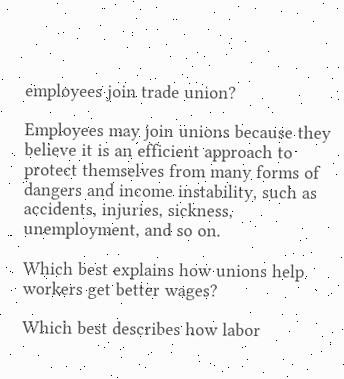employees join trade union?

Employees may join unions because they believe it is an efficient approach to protect themselves from many forms of dangers and income instability, such as accidents, injuries, sickness, unemployment, and so on.

Which best explains how unions help workers get better wages?

Which best describes how labor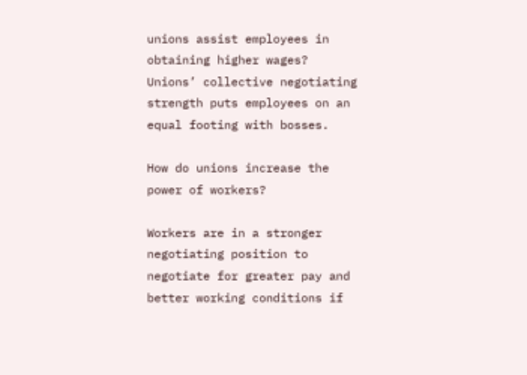unions assist employees in obtaining higher wages? Unions’ collective negotiating strength puts employees on an equal footing with bosses.

How do unions increase the power of workers?

Workers are in a stronger negotiating position to negotiate for greater pay and better working conditions if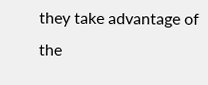they take advantage of the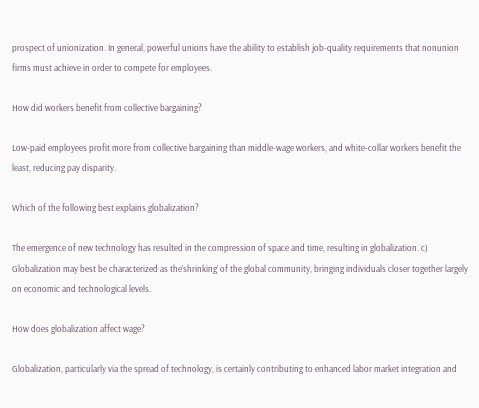prospect of unionization. In general, powerful unions have the ability to establish job-quality requirements that nonunion firms must achieve in order to compete for employees.

How did workers benefit from collective bargaining?

Low-paid employees profit more from collective bargaining than middle-wage workers, and white-collar workers benefit the least, reducing pay disparity.

Which of the following best explains globalization?

The emergence of new technology has resulted in the compression of space and time, resulting in globalization. c) Globalization may best be characterized as the’shrinking’ of the global community, bringing individuals closer together largely on economic and technological levels.

How does globalization affect wage?

Globalization, particularly via the spread of technology, is certainly contributing to enhanced labor market integration and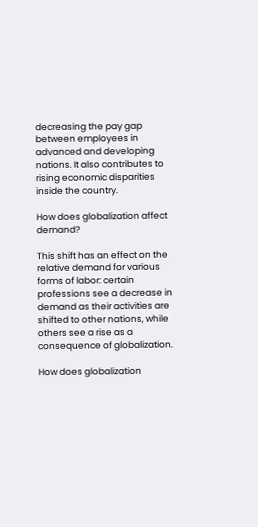decreasing the pay gap between employees in advanced and developing nations. It also contributes to rising economic disparities inside the country.

How does globalization affect demand?

This shift has an effect on the relative demand for various forms of labor: certain professions see a decrease in demand as their activities are shifted to other nations, while others see a rise as a consequence of globalization.

How does globalization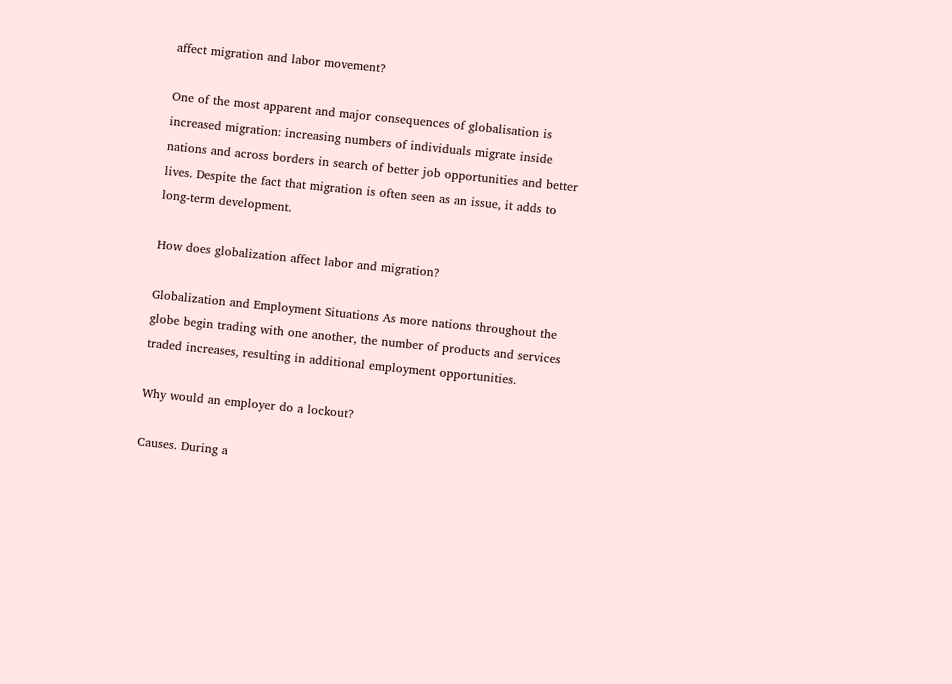affect migration and labor movement?

One of the most apparent and major consequences of globalisation is increased migration: increasing numbers of individuals migrate inside nations and across borders in search of better job opportunities and better lives. Despite the fact that migration is often seen as an issue, it adds to long-term development.

How does globalization affect labor and migration?

Globalization and Employment Situations As more nations throughout the globe begin trading with one another, the number of products and services traded increases, resulting in additional employment opportunities.

Why would an employer do a lockout?

Causes. During a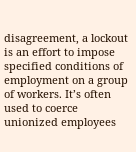disagreement, a lockout is an effort to impose specified conditions of employment on a group of workers. It’s often used to coerce unionized employees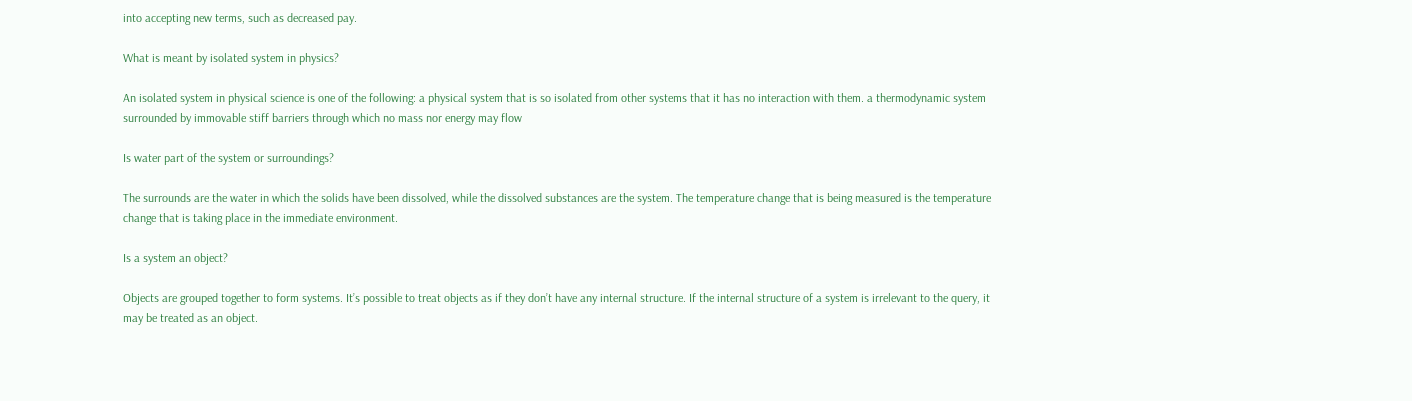into accepting new terms, such as decreased pay.

What is meant by isolated system in physics?

An isolated system in physical science is one of the following: a physical system that is so isolated from other systems that it has no interaction with them. a thermodynamic system surrounded by immovable stiff barriers through which no mass nor energy may flow

Is water part of the system or surroundings?

The surrounds are the water in which the solids have been dissolved, while the dissolved substances are the system. The temperature change that is being measured is the temperature change that is taking place in the immediate environment.

Is a system an object?

Objects are grouped together to form systems. It’s possible to treat objects as if they don’t have any internal structure. If the internal structure of a system is irrelevant to the query, it may be treated as an object.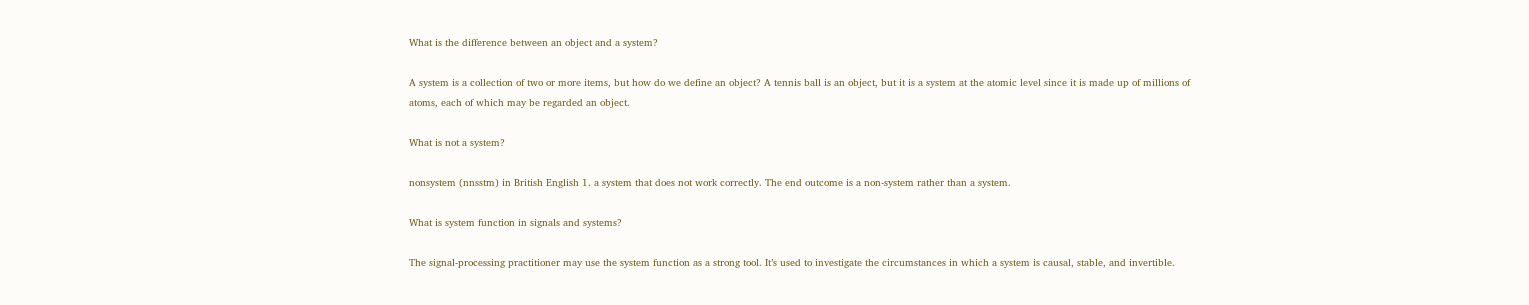What is the difference between an object and a system?

A system is a collection of two or more items, but how do we define an object? A tennis ball is an object, but it is a system at the atomic level since it is made up of millions of atoms, each of which may be regarded an object.

What is not a system?

nonsystem (nnsstm) in British English 1. a system that does not work correctly. The end outcome is a non-system rather than a system.

What is system function in signals and systems?

The signal-processing practitioner may use the system function as a strong tool. It’s used to investigate the circumstances in which a system is causal, stable, and invertible.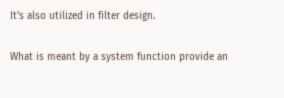It’s also utilized in filter design.

What is meant by a system function provide an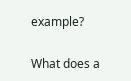example?

What does a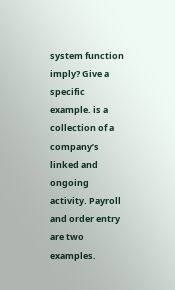system function imply? Give a specific example. is a collection of a company’s linked and ongoing activity. Payroll and order entry are two examples.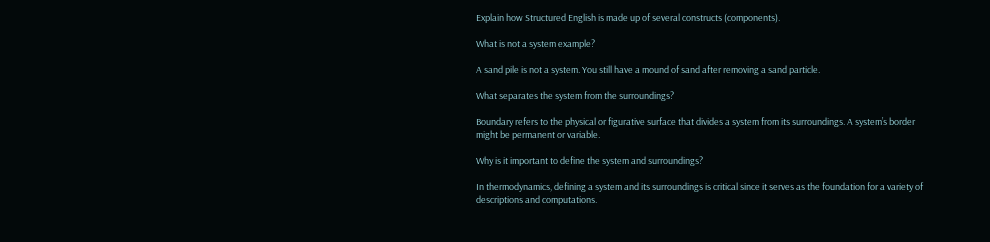Explain how Structured English is made up of several constructs (components).

What is not a system example?

A sand pile is not a system. You still have a mound of sand after removing a sand particle.

What separates the system from the surroundings?

Boundary refers to the physical or figurative surface that divides a system from its surroundings. A system’s border might be permanent or variable.

Why is it important to define the system and surroundings?

In thermodynamics, defining a system and its surroundings is critical since it serves as the foundation for a variety of descriptions and computations.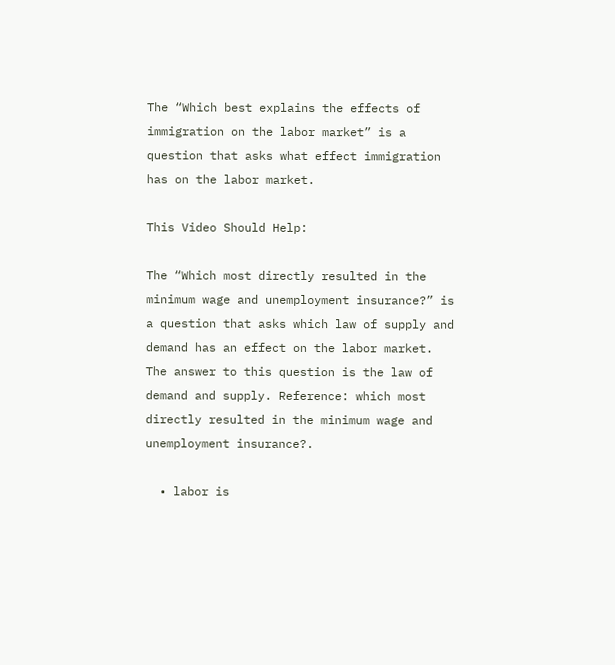The “Which best explains the effects of immigration on the labor market” is a question that asks what effect immigration has on the labor market.

This Video Should Help:

The “Which most directly resulted in the minimum wage and unemployment insurance?” is a question that asks which law of supply and demand has an effect on the labor market. The answer to this question is the law of demand and supply. Reference: which most directly resulted in the minimum wage and unemployment insurance?.

  • labor is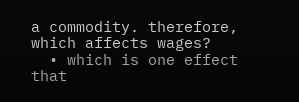a commodity. therefore, which affects wages?
  • which is one effect that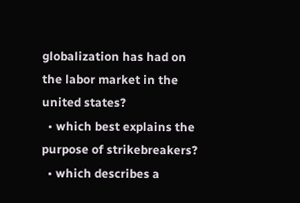globalization has had on the labor market in the united states?
  • which best explains the purpose of strikebreakers?
  • which describes a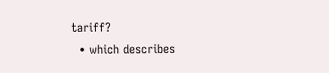tariff?
  • which describes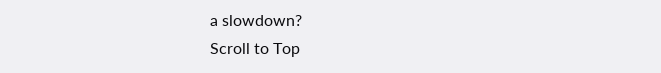a slowdown?
Scroll to Top